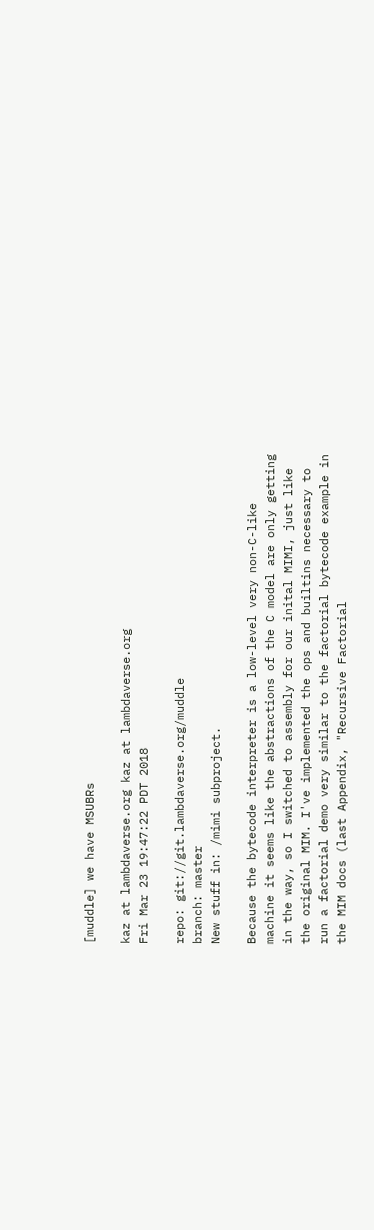[muddle] we have MSUBRs

kaz at lambdaverse.org kaz at lambdaverse.org
Fri Mar 23 19:47:22 PDT 2018

repo: git://git.lambdaverse.org/muddle
branch: master
New stuff in: /mimi subproject.

Because the bytecode interpreter is a low-level very non-C-like
machine it seems like the abstractions of the C model are only getting
in the way, so I switched to assembly for our inital MIMI, just like
the original MIM. I've implemented the ops and builtins necessary to
run a factorial demo very similar to the factorial bytecode example in
the MIM docs (last Appendix, "Recursive Factorial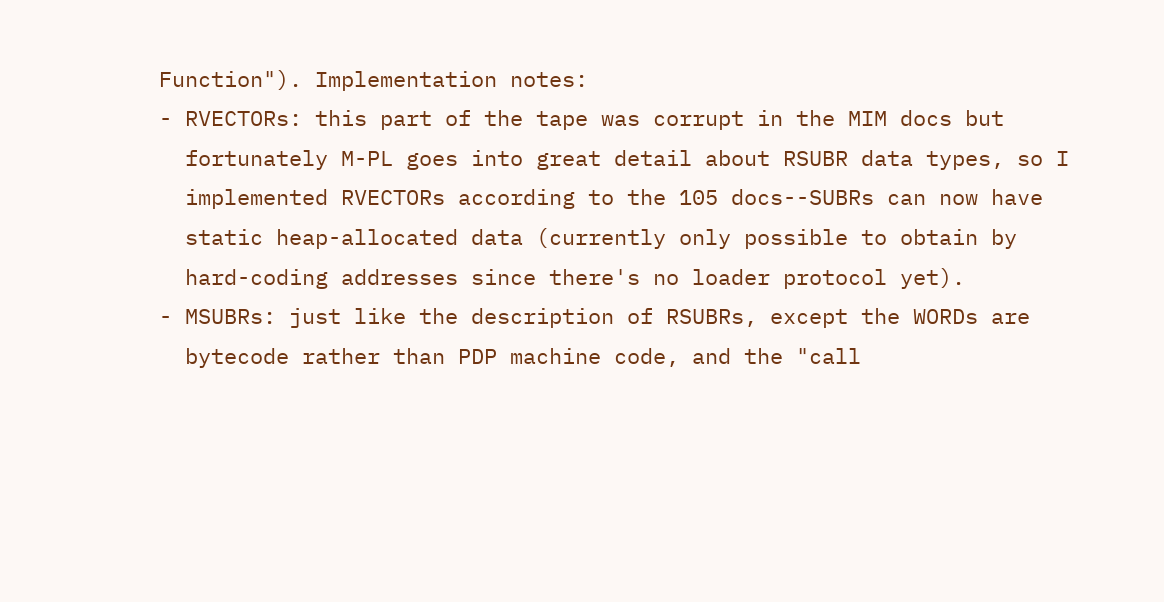Function"). Implementation notes:
- RVECTORs: this part of the tape was corrupt in the MIM docs but
  fortunately M-PL goes into great detail about RSUBR data types, so I
  implemented RVECTORs according to the 105 docs--SUBRs can now have
  static heap-allocated data (currently only possible to obtain by
  hard-coding addresses since there's no loader protocol yet).
- MSUBRs: just like the description of RSUBRs, except the WORDs are
  bytecode rather than PDP machine code, and the "call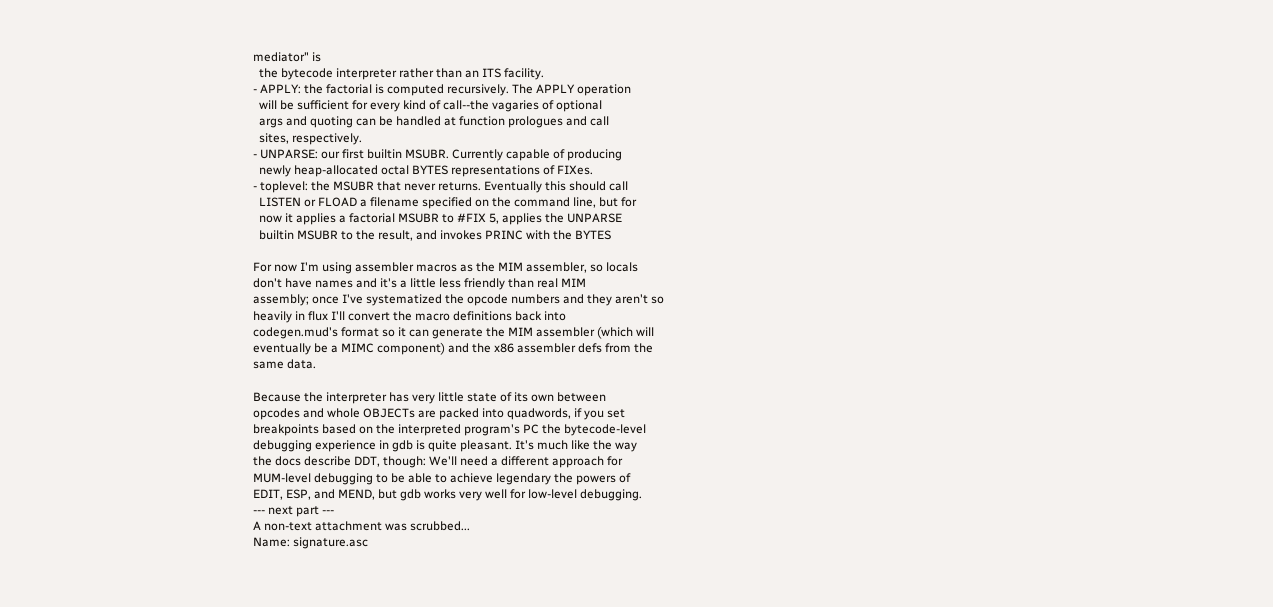mediator" is
  the bytecode interpreter rather than an ITS facility.
- APPLY: the factorial is computed recursively. The APPLY operation
  will be sufficient for every kind of call--the vagaries of optional
  args and quoting can be handled at function prologues and call
  sites, respectively.
- UNPARSE: our first builtin MSUBR. Currently capable of producing
  newly heap-allocated octal BYTES representations of FIXes.
- toplevel: the MSUBR that never returns. Eventually this should call
  LISTEN or FLOAD a filename specified on the command line, but for
  now it applies a factorial MSUBR to #FIX 5, applies the UNPARSE
  builtin MSUBR to the result, and invokes PRINC with the BYTES

For now I'm using assembler macros as the MIM assembler, so locals
don't have names and it's a little less friendly than real MIM
assembly; once I've systematized the opcode numbers and they aren't so
heavily in flux I'll convert the macro definitions back into
codegen.mud's format so it can generate the MIM assembler (which will
eventually be a MIMC component) and the x86 assembler defs from the
same data.

Because the interpreter has very little state of its own between
opcodes and whole OBJECTs are packed into quadwords, if you set
breakpoints based on the interpreted program's PC the bytecode-level
debugging experience in gdb is quite pleasant. It's much like the way
the docs describe DDT, though: We'll need a different approach for
MUM-level debugging to be able to achieve legendary the powers of
EDIT, ESP, and MEND, but gdb works very well for low-level debugging.
--- next part ---
A non-text attachment was scrubbed...
Name: signature.asc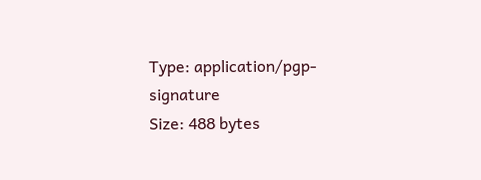Type: application/pgp-signature
Size: 488 bytes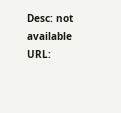Desc: not available
URL: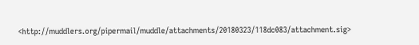<http://muddlers.org/pipermail/muddle/attachments/20180323/118dc083/attachment.sig>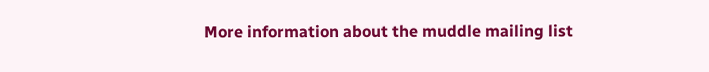More information about the muddle mailing list